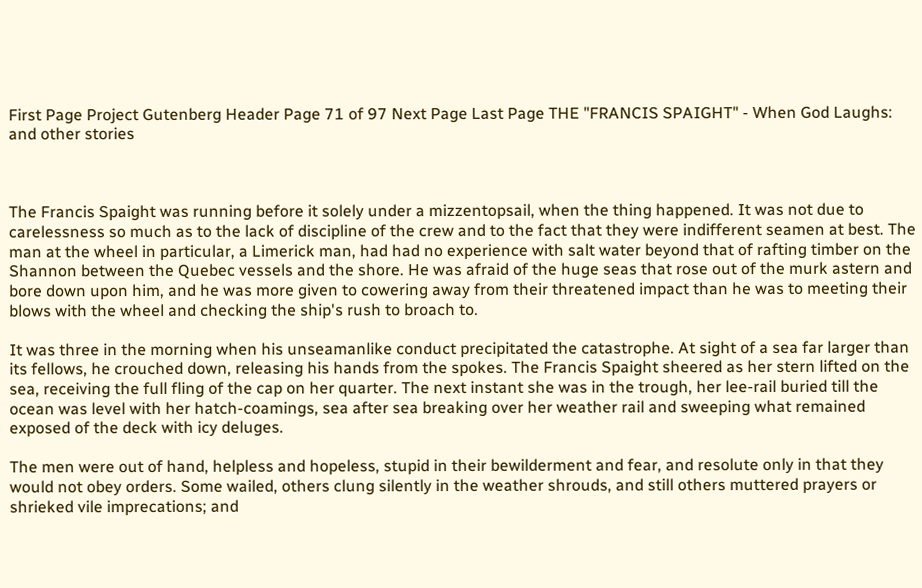First Page Project Gutenberg Header Page 71 of 97 Next Page Last Page THE "FRANCIS SPAIGHT" - When God Laughs: and other stories



The Francis Spaight was running before it solely under a mizzentopsail, when the thing happened. It was not due to carelessness so much as to the lack of discipline of the crew and to the fact that they were indifferent seamen at best. The man at the wheel in particular, a Limerick man, had had no experience with salt water beyond that of rafting timber on the Shannon between the Quebec vessels and the shore. He was afraid of the huge seas that rose out of the murk astern and bore down upon him, and he was more given to cowering away from their threatened impact than he was to meeting their blows with the wheel and checking the ship's rush to broach to.

It was three in the morning when his unseamanlike conduct precipitated the catastrophe. At sight of a sea far larger than its fellows, he crouched down, releasing his hands from the spokes. The Francis Spaight sheered as her stern lifted on the sea, receiving the full fling of the cap on her quarter. The next instant she was in the trough, her lee-rail buried till the ocean was level with her hatch-coamings, sea after sea breaking over her weather rail and sweeping what remained exposed of the deck with icy deluges.

The men were out of hand, helpless and hopeless, stupid in their bewilderment and fear, and resolute only in that they would not obey orders. Some wailed, others clung silently in the weather shrouds, and still others muttered prayers or shrieked vile imprecations; and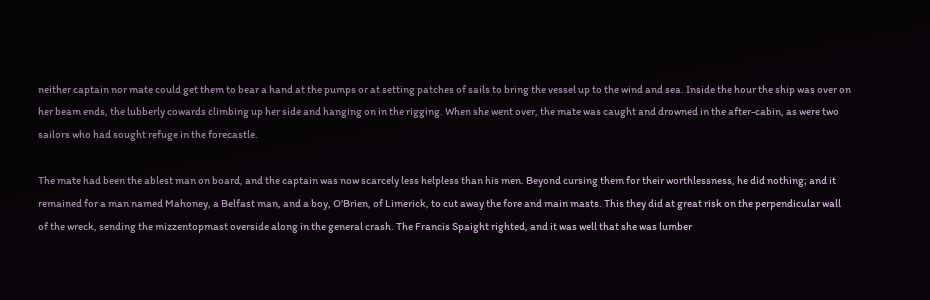neither captain nor mate could get them to bear a hand at the pumps or at setting patches of sails to bring the vessel up to the wind and sea. Inside the hour the ship was over on her beam ends, the lubberly cowards climbing up her side and hanging on in the rigging. When she went over, the mate was caught and drowned in the after-cabin, as were two sailors who had sought refuge in the forecastle.

The mate had been the ablest man on board, and the captain was now scarcely less helpless than his men. Beyond cursing them for their worthlessness, he did nothing; and it remained for a man named Mahoney, a Belfast man, and a boy, O'Brien, of Limerick, to cut away the fore and main masts. This they did at great risk on the perpendicular wall of the wreck, sending the mizzentopmast overside along in the general crash. The Francis Spaight righted, and it was well that she was lumber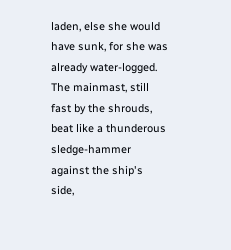laden, else she would have sunk, for she was already water-logged. The mainmast, still fast by the shrouds, beat like a thunderous sledge-hammer against the ship's side,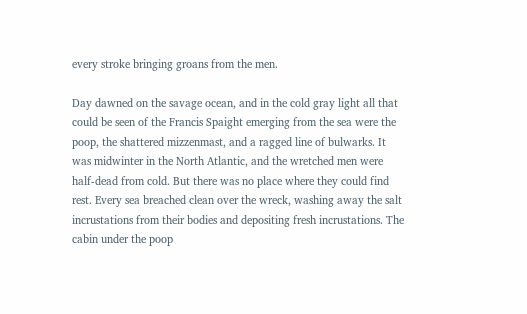every stroke bringing groans from the men.

Day dawned on the savage ocean, and in the cold gray light all that could be seen of the Francis Spaight emerging from the sea were the poop, the shattered mizzenmast, and a ragged line of bulwarks. It was midwinter in the North Atlantic, and the wretched men were half-dead from cold. But there was no place where they could find rest. Every sea breached clean over the wreck, washing away the salt incrustations from their bodies and depositing fresh incrustations. The cabin under the poop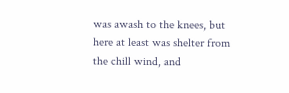was awash to the knees, but here at least was shelter from the chill wind, and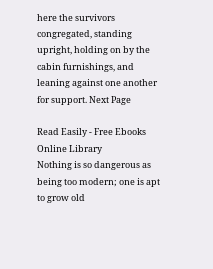here the survivors congregated, standing upright, holding on by the cabin furnishings, and leaning against one another for support. Next Page

Read Easily - Free Ebooks Online Library
Nothing is so dangerous as being too modern; one is apt to grow old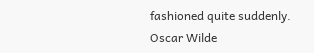fashioned quite suddenly.
Oscar Wilde